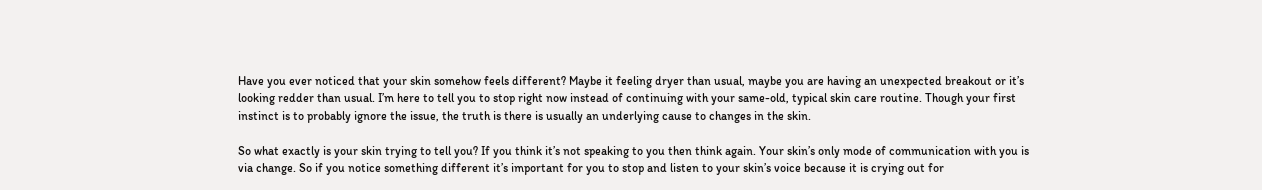Have you ever noticed that your skin somehow feels different? Maybe it feeling dryer than usual, maybe you are having an unexpected breakout or it’s looking redder than usual. I’m here to tell you to stop right now instead of continuing with your same-old, typical skin care routine. Though your first instinct is to probably ignore the issue, the truth is there is usually an underlying cause to changes in the skin.

So what exactly is your skin trying to tell you? If you think it’s not speaking to you then think again. Your skin’s only mode of communication with you is via change. So if you notice something different it’s important for you to stop and listen to your skin’s voice because it is crying out for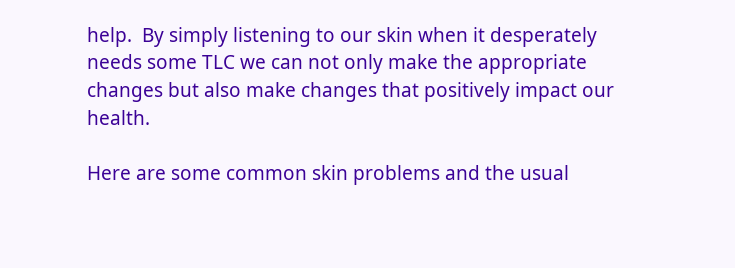help.  By simply listening to our skin when it desperately needs some TLC we can not only make the appropriate changes but also make changes that positively impact our health.

Here are some common skin problems and the usual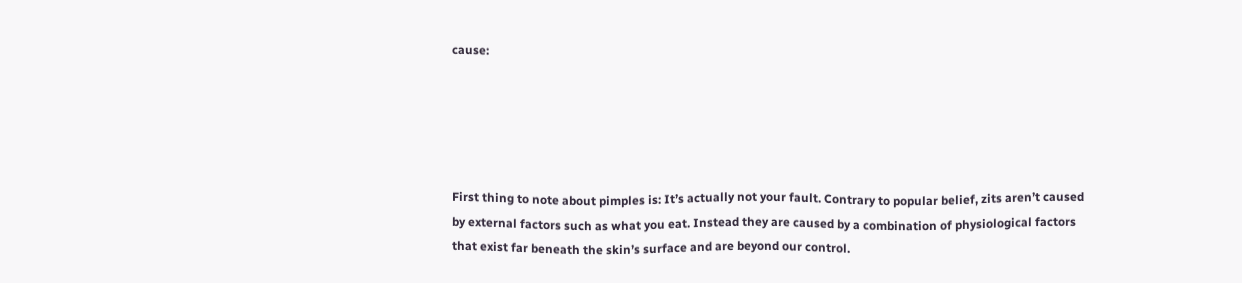cause:





First thing to note about pimples is: It’s actually not your fault. Contrary to popular belief, zits aren’t caused by external factors such as what you eat. Instead they are caused by a combination of physiological factors that exist far beneath the skin’s surface and are beyond our control.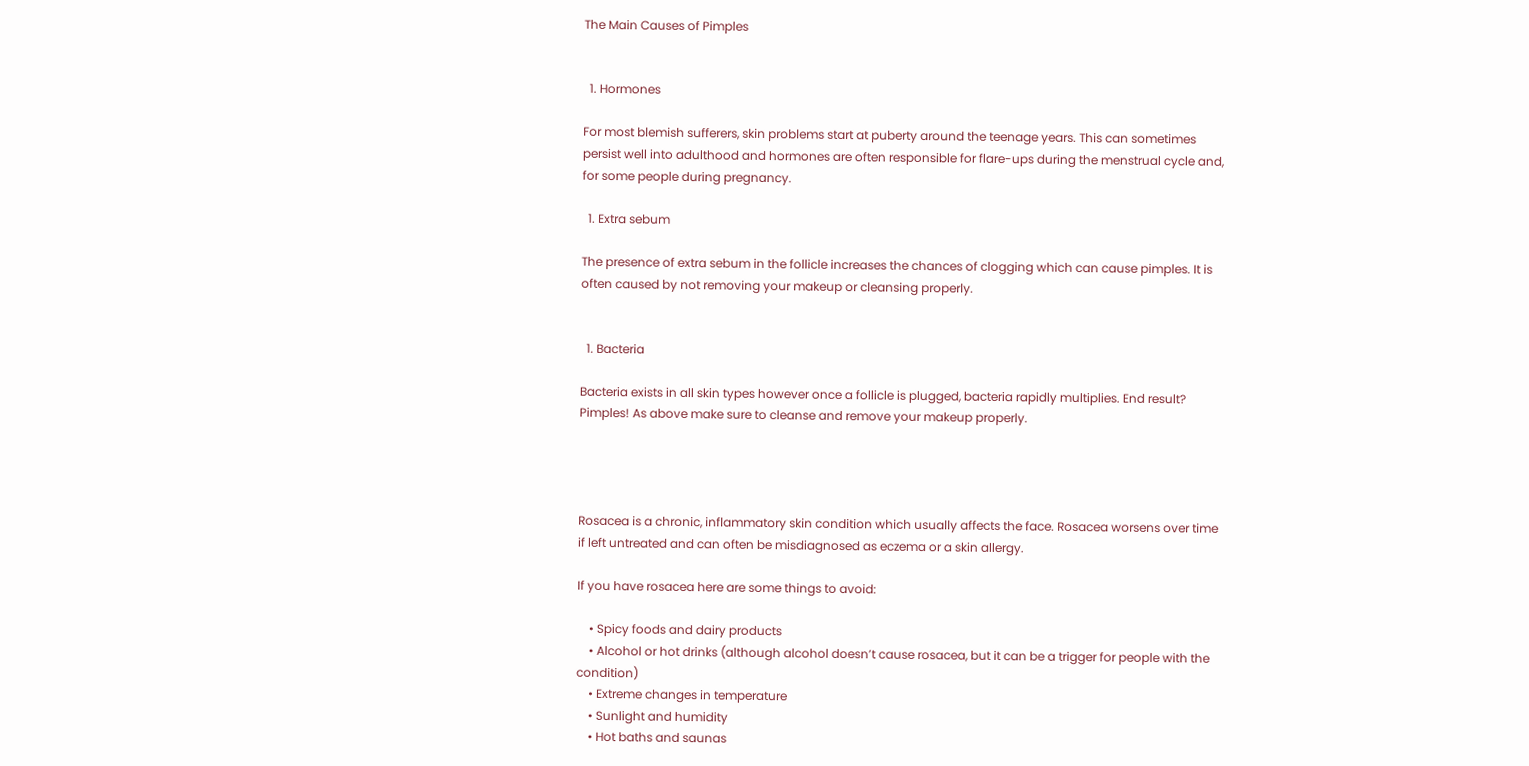The Main Causes of Pimples


  1. Hormones

For most blemish sufferers, skin problems start at puberty around the teenage years. This can sometimes persist well into adulthood and hormones are often responsible for flare-ups during the menstrual cycle and, for some people during pregnancy.

  1. Extra sebum

The presence of extra sebum in the follicle increases the chances of clogging which can cause pimples. It is often caused by not removing your makeup or cleansing properly.


  1. Bacteria

Bacteria exists in all skin types however once a follicle is plugged, bacteria rapidly multiplies. End result? Pimples! As above make sure to cleanse and remove your makeup properly.




Rosacea is a chronic, inflammatory skin condition which usually affects the face. Rosacea worsens over time if left untreated and can often be misdiagnosed as eczema or a skin allergy.

If you have rosacea here are some things to avoid:

    • Spicy foods and dairy products
    • Alcohol or hot drinks (although alcohol doesn’t cause rosacea, but it can be a trigger for people with the condition)
    • Extreme changes in temperature
    • Sunlight and humidity
    • Hot baths and saunas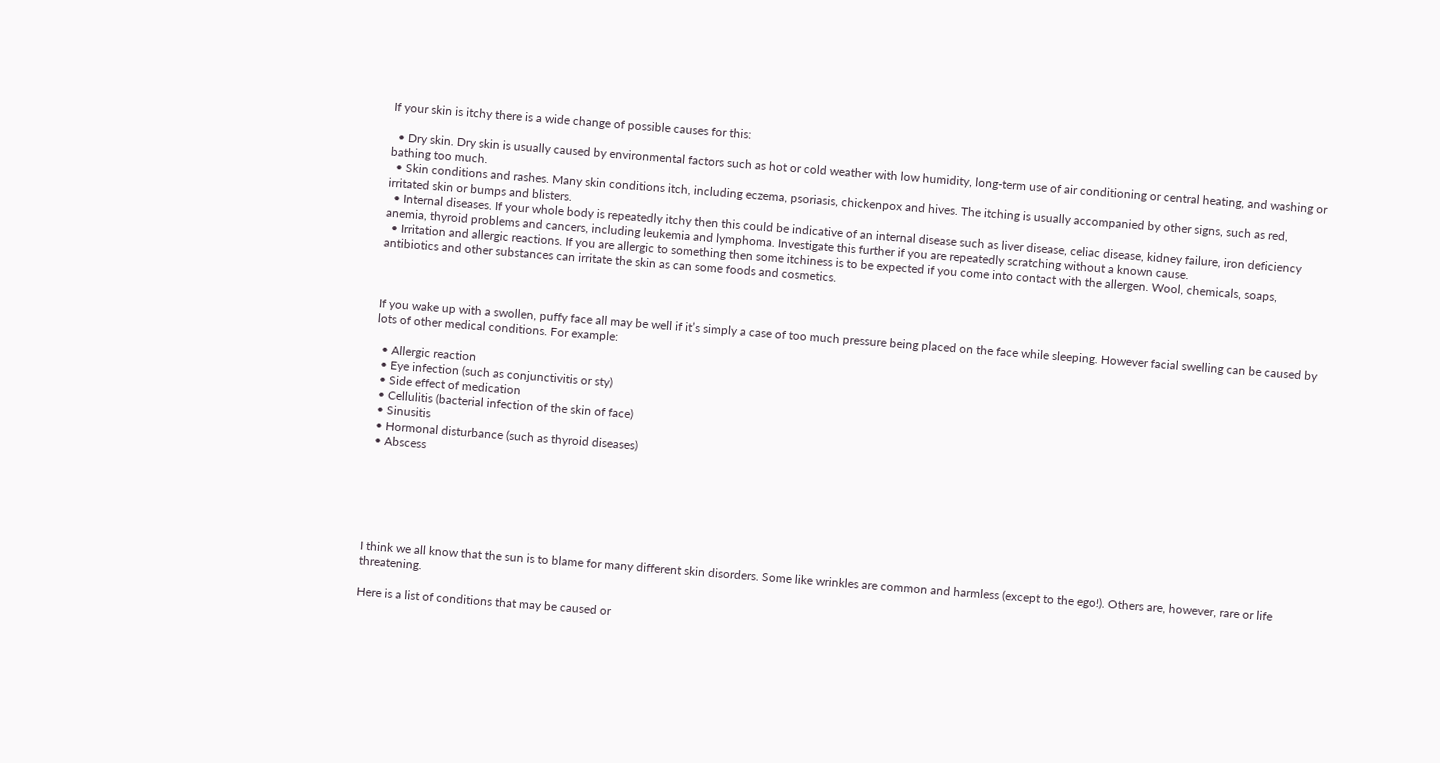If your skin is itchy there is a wide change of possible causes for this:

  • Dry skin. Dry skin is usually caused by environmental factors such as hot or cold weather with low humidity, long-term use of air conditioning or central heating, and washing or bathing too much.
  • Skin conditions and rashes. Many skin conditions itch, including eczema, psoriasis, chickenpox and hives. The itching is usually accompanied by other signs, such as red, irritated skin or bumps and blisters.
  • Internal diseases. If your whole body is repeatedly itchy then this could be indicative of an internal disease such as liver disease, celiac disease, kidney failure, iron deficiency anemia, thyroid problems and cancers, including leukemia and lymphoma. Investigate this further if you are repeatedly scratching without a known cause.
  • Irritation and allergic reactions. If you are allergic to something then some itchiness is to be expected if you come into contact with the allergen. Wool, chemicals, soaps, antibiotics and other substances can irritate the skin as can some foods and cosmetics.



If you wake up with a swollen, puffy face all may be well if it’s simply a case of too much pressure being placed on the face while sleeping. However facial swelling can be caused by lots of other medical conditions. For example:

  • Allergic reaction
  • Eye infection (such as conjunctivitis or sty)
  • Side effect of medication
  • Cellulitis (bacterial infection of the skin of face)
  • Sinusitis
  • Hormonal disturbance (such as thyroid diseases)
  • Abscess






I think we all know that the sun is to blame for many different skin disorders. Some like wrinkles are common and harmless (except to the ego!). Others are, however, rare or life threatening.

Here is a list of conditions that may be caused or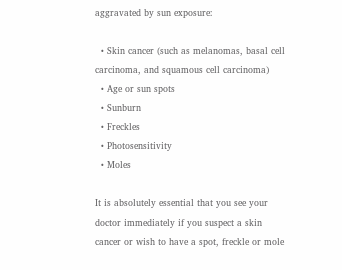aggravated by sun exposure:

  • Skin cancer (such as melanomas, basal cell carcinoma, and squamous cell carcinoma)
  • Age or sun spots
  • Sunburn
  • Freckles
  • Photosensitivity
  • Moles

It is absolutely essential that you see your doctor immediately if you suspect a skin cancer or wish to have a spot, freckle or mole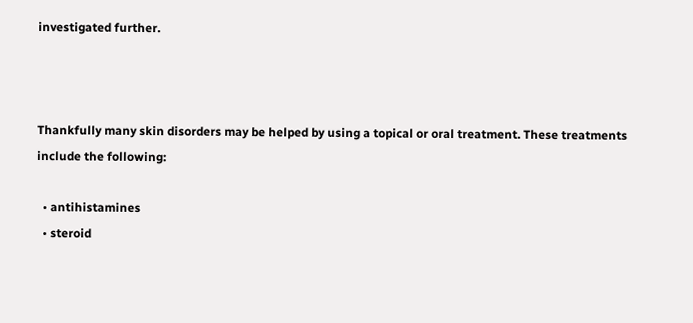investigated further.



Thankfully many skin disorders may be helped by using a topical or oral treatment. These treatments include the following:

  • antihistamines
  • steroid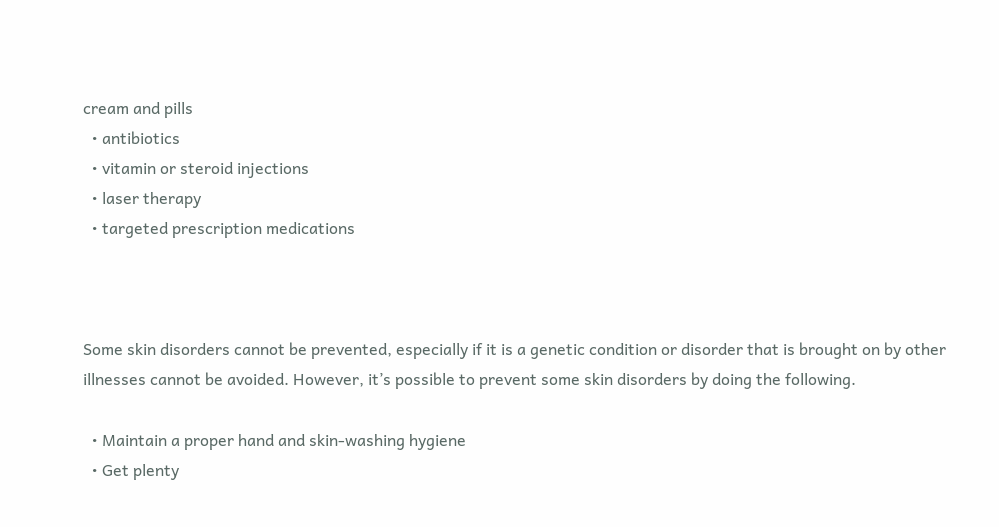cream and pills
  • antibiotics
  • vitamin or steroid injections
  • laser therapy
  • targeted prescription medications



Some skin disorders cannot be prevented, especially if it is a genetic condition or disorder that is brought on by other illnesses cannot be avoided. However, it’s possible to prevent some skin disorders by doing the following.

  • Maintain a proper hand and skin-washing hygiene
  • Get plenty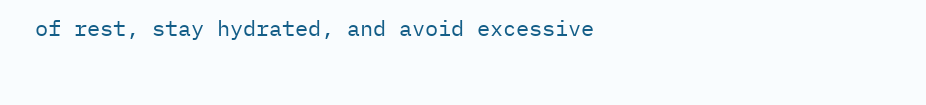of rest, stay hydrated, and avoid excessive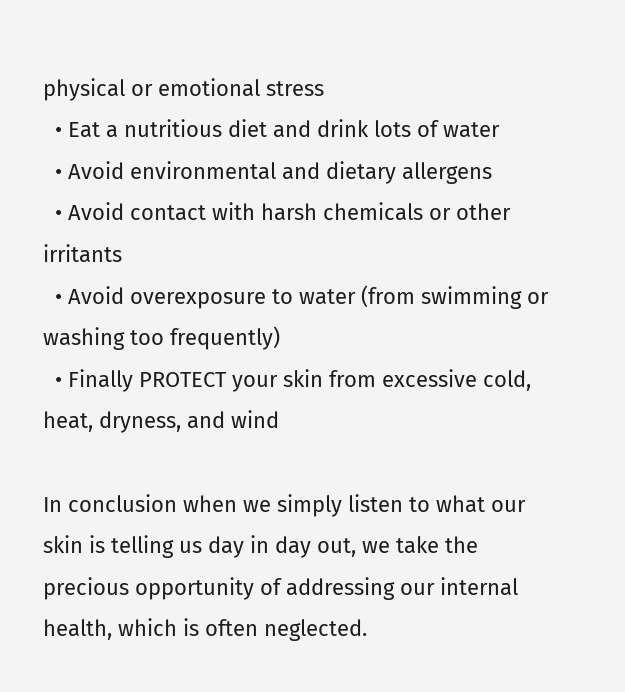physical or emotional stress
  • Eat a nutritious diet and drink lots of water
  • Avoid environmental and dietary allergens
  • Avoid contact with harsh chemicals or other irritants
  • Avoid overexposure to water (from swimming or washing too frequently)
  • Finally PROTECT your skin from excessive cold, heat, dryness, and wind

In conclusion when we simply listen to what our skin is telling us day in day out, we take the precious opportunity of addressing our internal health, which is often neglected.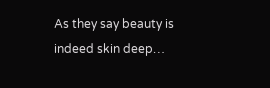As they say beauty is indeed skin deep…